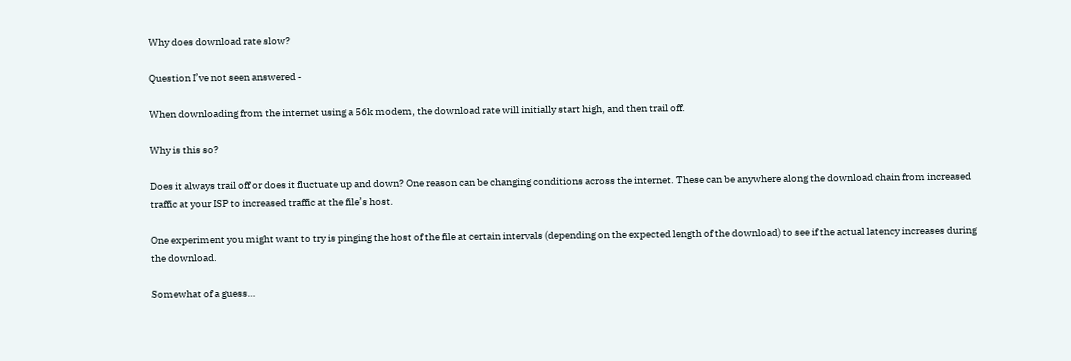Why does download rate slow?

Question I’ve not seen answered -

When downloading from the internet using a 56k modem, the download rate will initially start high, and then trail off.

Why is this so?

Does it always trail off or does it fluctuate up and down? One reason can be changing conditions across the internet. These can be anywhere along the download chain from increased traffic at your ISP to increased traffic at the file’s host.

One experiment you might want to try is pinging the host of the file at certain intervals (depending on the expected length of the download) to see if the actual latency increases during the download.

Somewhat of a guess…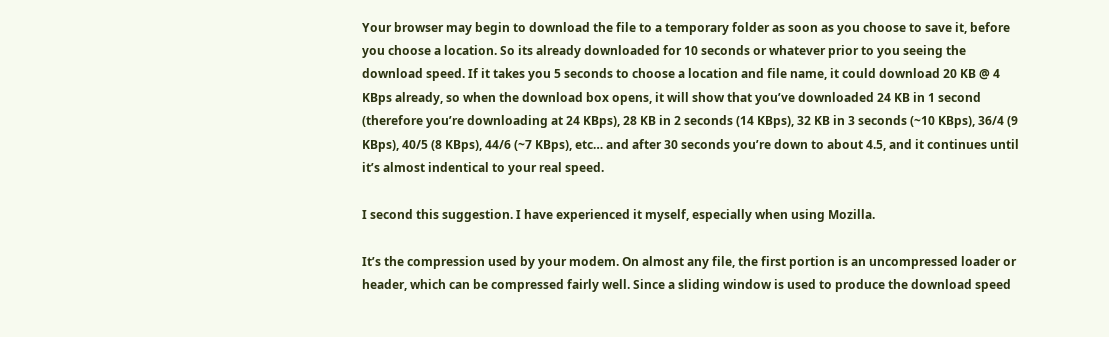Your browser may begin to download the file to a temporary folder as soon as you choose to save it, before you choose a location. So its already downloaded for 10 seconds or whatever prior to you seeing the download speed. If it takes you 5 seconds to choose a location and file name, it could download 20 KB @ 4 KBps already, so when the download box opens, it will show that you’ve downloaded 24 KB in 1 second (therefore you’re downloading at 24 KBps), 28 KB in 2 seconds (14 KBps), 32 KB in 3 seconds (~10 KBps), 36/4 (9 KBps), 40/5 (8 KBps), 44/6 (~7 KBps), etc… and after 30 seconds you’re down to about 4.5, and it continues until it’s almost indentical to your real speed.

I second this suggestion. I have experienced it myself, especially when using Mozilla.

It’s the compression used by your modem. On almost any file, the first portion is an uncompressed loader or header, which can be compressed fairly well. Since a sliding window is used to produce the download speed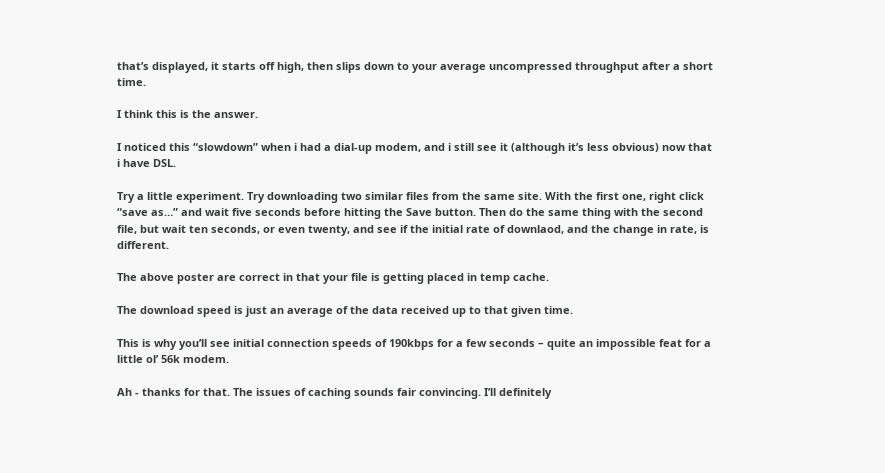that’s displayed, it starts off high, then slips down to your average uncompressed throughput after a short time.

I think this is the answer.

I noticed this “slowdown” when i had a dial-up modem, and i still see it (although it’s less obvious) now that i have DSL.

Try a little experiment. Try downloading two similar files from the same site. With the first one, right click “save as…” and wait five seconds before hitting the Save button. Then do the same thing with the second file, but wait ten seconds, or even twenty, and see if the initial rate of downlaod, and the change in rate, is different.

The above poster are correct in that your file is getting placed in temp cache.

The download speed is just an average of the data received up to that given time.

This is why you’ll see initial connection speeds of 190kbps for a few seconds – quite an impossible feat for a little ol’ 56k modem.

Ah - thanks for that. The issues of caching sounds fair convincing. I’ll definitely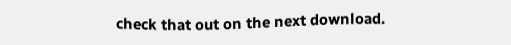check that out on the next download.